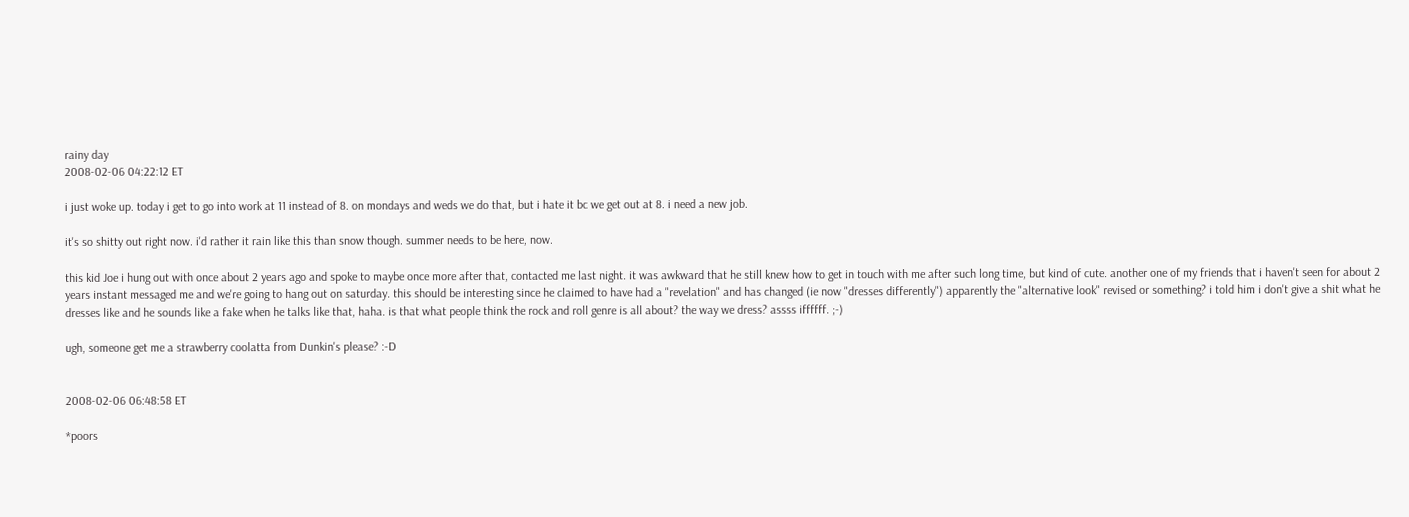rainy day
2008-02-06 04:22:12 ET

i just woke up. today i get to go into work at 11 instead of 8. on mondays and weds we do that, but i hate it bc we get out at 8. i need a new job.

it's so shitty out right now. i'd rather it rain like this than snow though. summer needs to be here, now.

this kid Joe i hung out with once about 2 years ago and spoke to maybe once more after that, contacted me last night. it was awkward that he still knew how to get in touch with me after such long time, but kind of cute. another one of my friends that i haven't seen for about 2 years instant messaged me and we're going to hang out on saturday. this should be interesting since he claimed to have had a "revelation" and has changed (ie now "dresses differently") apparently the "alternative look" revised or something? i told him i don't give a shit what he dresses like and he sounds like a fake when he talks like that, haha. is that what people think the rock and roll genre is all about? the way we dress? assss iffffff. ;-)

ugh, someone get me a strawberry coolatta from Dunkin's please? :-D


2008-02-06 06:48:58 ET

*poors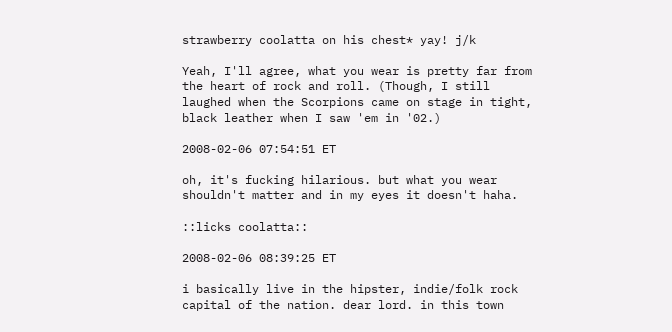strawberry coolatta on his chest* yay! j/k

Yeah, I'll agree, what you wear is pretty far from the heart of rock and roll. (Though, I still laughed when the Scorpions came on stage in tight, black leather when I saw 'em in '02.)

2008-02-06 07:54:51 ET

oh, it's fucking hilarious. but what you wear shouldn't matter and in my eyes it doesn't haha.

::licks coolatta::

2008-02-06 08:39:25 ET

i basically live in the hipster, indie/folk rock capital of the nation. dear lord. in this town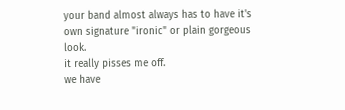your band almost always has to have it's own signature "ironic" or plain gorgeous look.
it really pisses me off.
we have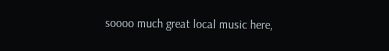soooo much great local music here,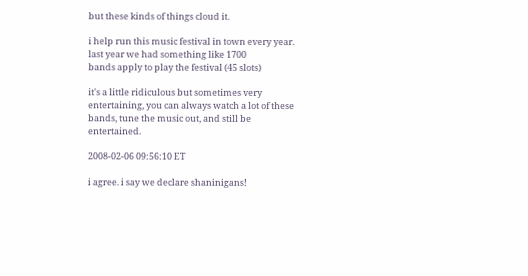but these kinds of things cloud it.

i help run this music festival in town every year. last year we had something like 1700
bands apply to play the festival (45 slots)

it's a little ridiculous but sometimes very entertaining, you can always watch a lot of these bands, tune the music out, and still be entertained.

2008-02-06 09:56:10 ET

i agree. i say we declare shaninigans!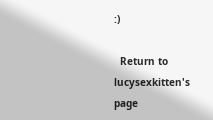:)

  Return to lucysexkitten's page